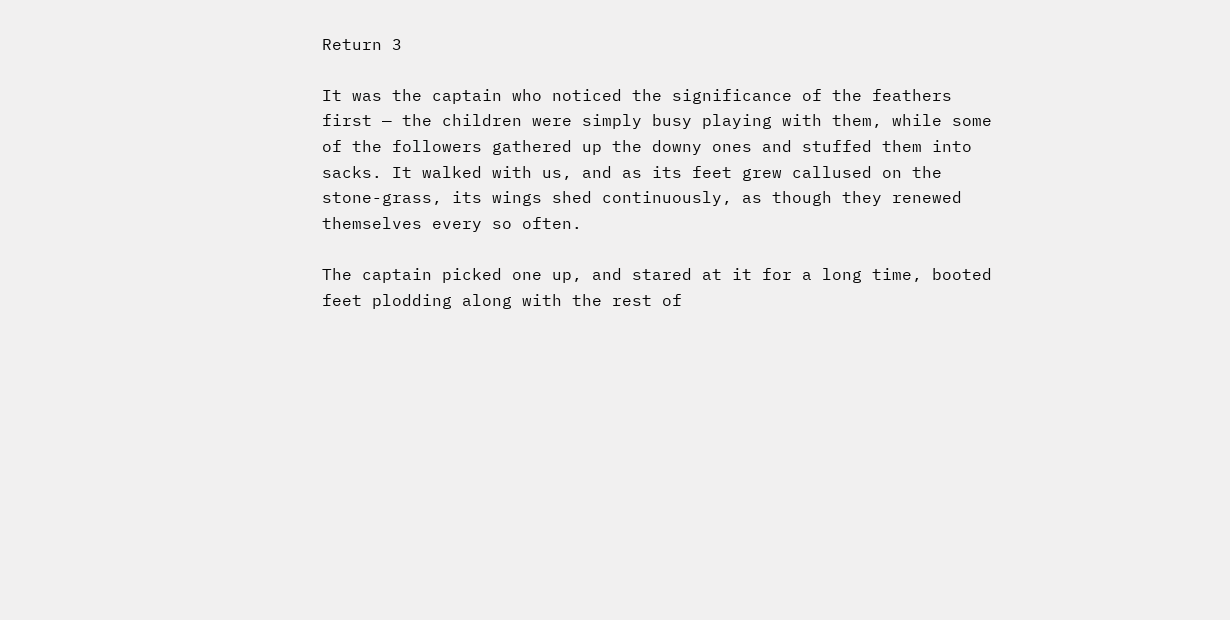Return 3

It was the captain who noticed the significance of the feathers first — the children were simply busy playing with them, while some of the followers gathered up the downy ones and stuffed them into sacks. It walked with us, and as its feet grew callused on the stone-grass, its wings shed continuously, as though they renewed themselves every so often.

The captain picked one up, and stared at it for a long time, booted feet plodding along with the rest of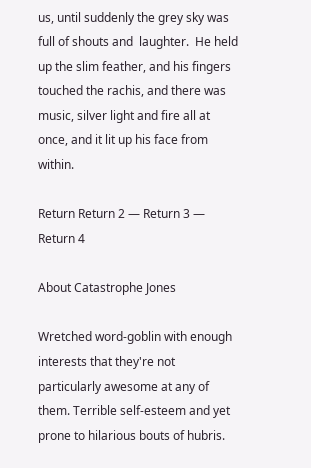us, until suddenly the grey sky was full of shouts and  laughter.  He held up the slim feather, and his fingers touched the rachis, and there was music, silver light and fire all at once, and it lit up his face from within.

Return Return 2 — Return 3 — Return 4

About Catastrophe Jones

Wretched word-goblin with enough interests that they're not particularly awesome at any of them. Terrible self-esteem and yet prone to hilarious bouts of hubris.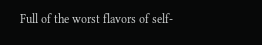Full of the worst flavors of self-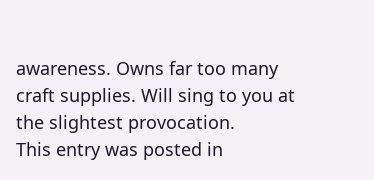awareness. Owns far too many craft supplies. Will sing to you at the slightest provocation.
This entry was posted in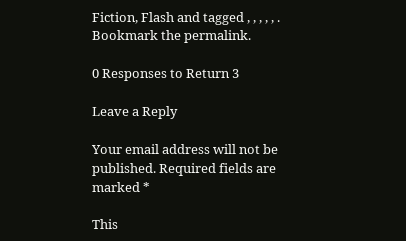Fiction, Flash and tagged , , , , , . Bookmark the permalink.

0 Responses to Return 3

Leave a Reply

Your email address will not be published. Required fields are marked *

This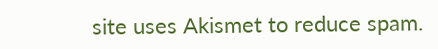site uses Akismet to reduce spam.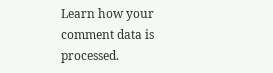Learn how your comment data is processed.